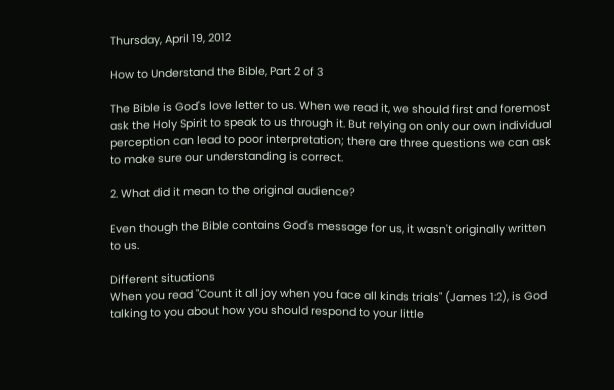Thursday, April 19, 2012

How to Understand the Bible, Part 2 of 3

The Bible is God's love letter to us. When we read it, we should first and foremost ask the Holy Spirit to speak to us through it. But relying on only our own individual perception can lead to poor interpretation; there are three questions we can ask to make sure our understanding is correct.

2. What did it mean to the original audience?

Even though the Bible contains God's message for us, it wasn't originally written to us.

Different situations
When you read "Count it all joy when you face all kinds trials" (James 1:2), is God talking to you about how you should respond to your little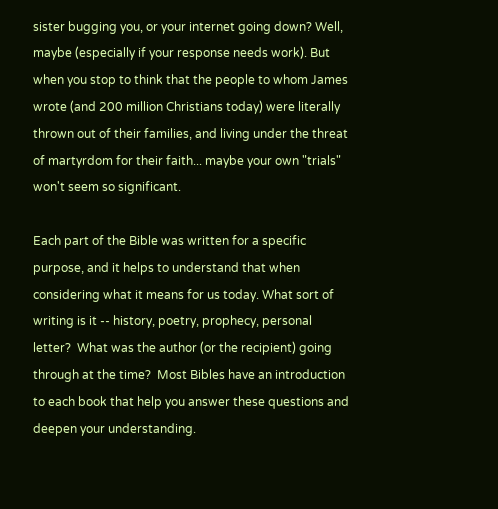sister bugging you, or your internet going down? Well, maybe (especially if your response needs work). But when you stop to think that the people to whom James wrote (and 200 million Christians today) were literally thrown out of their families, and living under the threat of martyrdom for their faith... maybe your own "trials" won't seem so significant.

Each part of the Bible was written for a specific purpose, and it helps to understand that when considering what it means for us today. What sort of writing is it -- history, poetry, prophecy, personal letter?  What was the author (or the recipient) going through at the time?  Most Bibles have an introduction to each book that help you answer these questions and deepen your understanding.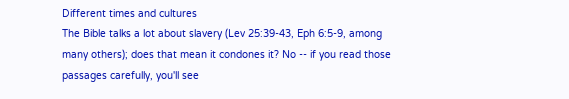Different times and cultures
The Bible talks a lot about slavery (Lev 25:39-43, Eph 6:5-9, among many others); does that mean it condones it? No -- if you read those passages carefully, you'll see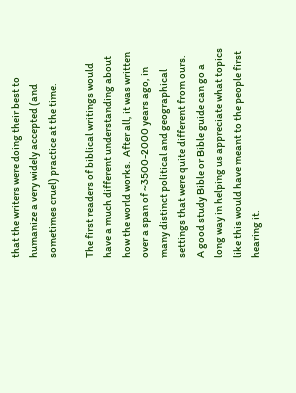that the writers were doing their best to humanize a very widely accepted (and sometimes cruel) practice at the time.

The first readers of biblical writings would have a much different understanding about how the world works.  After all, it was written over a span of ~3500-2000 years ago, in many distinct political and geographical settings that were quite different from ours.  A good study Bible or Bible guide can go a long way in helping us appreciate what topics like this would have meant to the people first hearing it.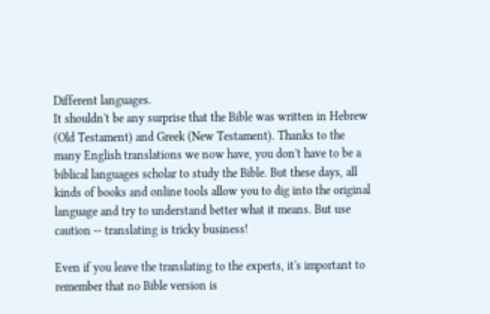Different languages.
It shouldn't be any surprise that the Bible was written in Hebrew (Old Testament) and Greek (New Testament). Thanks to the many English translations we now have, you don't have to be a biblical languages scholar to study the Bible. But these days, all kinds of books and online tools allow you to dig into the original language and try to understand better what it means. But use caution -- translating is tricky business!

Even if you leave the translating to the experts, it's important to remember that no Bible version is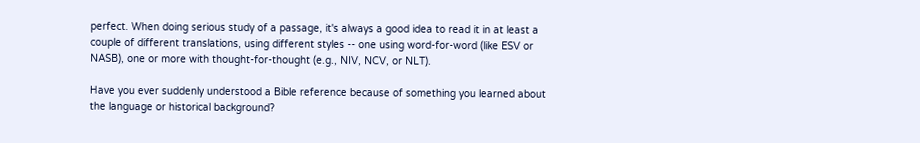perfect. When doing serious study of a passage, it's always a good idea to read it in at least a couple of different translations, using different styles -- one using word-for-word (like ESV or NASB), one or more with thought-for-thought (e.g., NIV, NCV, or NLT).

Have you ever suddenly understood a Bible reference because of something you learned about the language or historical background?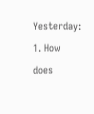Yesterday: 1. How does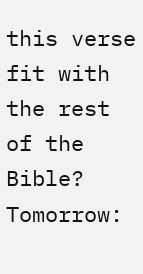this verse fit with the rest of the Bible?
Tomorrow: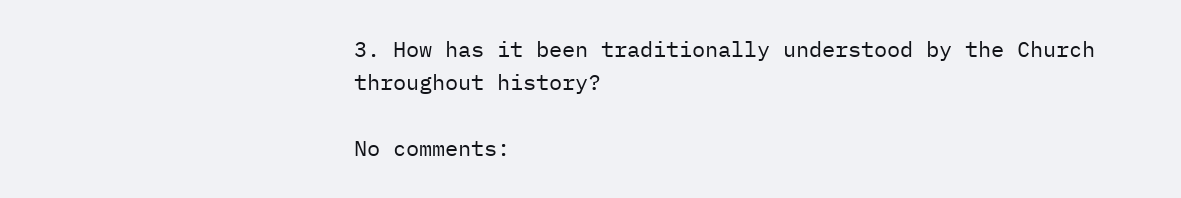3. How has it been traditionally understood by the Church throughout history?

No comments: